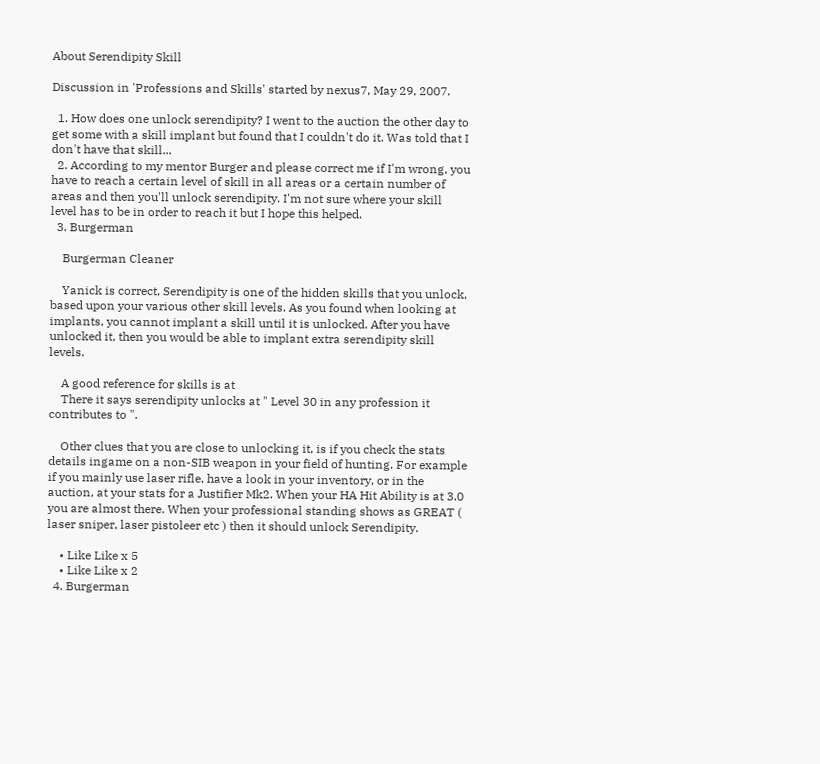About Serendipity Skill

Discussion in 'Professions and Skills' started by nexus7, May 29, 2007.

  1. How does one unlock serendipity? I went to the auction the other day to get some with a skill implant but found that I couldn't do it. Was told that I don't have that skill...
  2. According to my mentor Burger and please correct me if I'm wrong, you have to reach a certain level of skill in all areas or a certain number of areas and then you'll unlock serendipity. I'm not sure where your skill level has to be in order to reach it but I hope this helped.
  3. Burgerman

    Burgerman Cleaner

    Yanick is correct, Serendipity is one of the hidden skills that you unlock, based upon your various other skill levels. As you found when looking at implants, you cannot implant a skill until it is unlocked. After you have unlocked it, then you would be able to implant extra serendipity skill levels.

    A good reference for skills is at
    There it says serendipity unlocks at " Level 30 in any profession it contributes to ".

    Other clues that you are close to unlocking it, is if you check the stats details ingame on a non-SIB weapon in your field of hunting. For example if you mainly use laser rifle, have a look in your inventory, or in the auction, at your stats for a Justifier Mk2. When your HA Hit Ability is at 3.0 you are almost there. When your professional standing shows as GREAT ( laser sniper, laser pistoleer etc ) then it should unlock Serendipity.

    • Like Like x 5
    • Like Like x 2
  4. Burgerman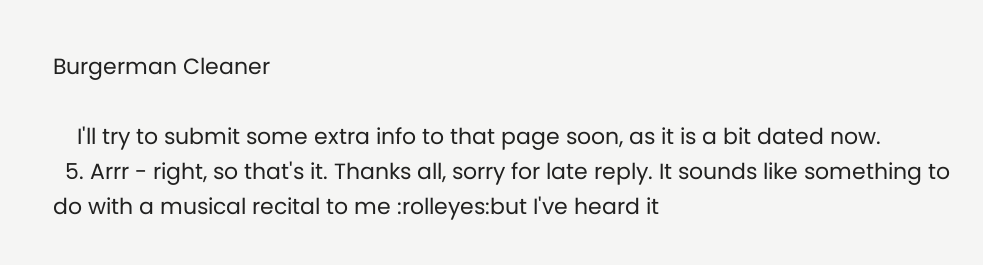Burgerman Cleaner

    I'll try to submit some extra info to that page soon, as it is a bit dated now.
  5. Arrr - right, so that's it. Thanks all, sorry for late reply. It sounds like something to do with a musical recital to me :rolleyes:but I've heard it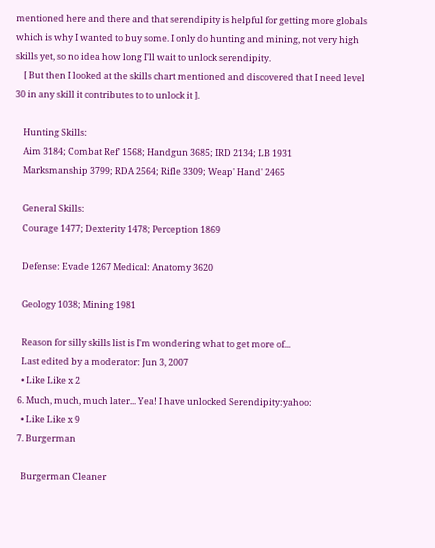mentioned here and there and that serendipity is helpful for getting more globals which is why I wanted to buy some. I only do hunting and mining, not very high skills yet, so no idea how long I'll wait to unlock serendipity.
    [ But then I looked at the skills chart mentioned and discovered that I need level 30 in any skill it contributes to to unlock it ].

    Hunting Skills:
    Aim 3184; Combat Ref' 1568; Handgun 3685; IRD 2134; LB 1931
    Marksmanship 3799; RDA 2564; Rifle 3309; Weap' Hand' 2465

    General Skills:
    Courage 1477; Dexterity 1478; Perception 1869

    Defense: Evade 1267 Medical: Anatomy 3620

    Geology 1038; Mining 1981

    Reason for silly skills list is I'm wondering what to get more of...
    Last edited by a moderator: Jun 3, 2007
    • Like Like x 2
  6. Much, much, much later... Yea! I have unlocked Serendipity:yahoo:
    • Like Like x 9
  7. Burgerman

    Burgerman Cleaner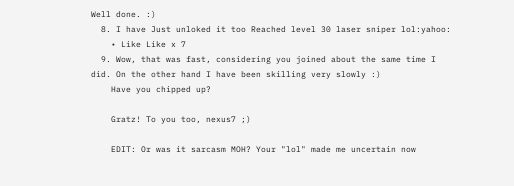Well done. :)
  8. I have Just unloked it too Reached level 30 laser sniper lol:yahoo:
    • Like Like x 7
  9. Wow, that was fast, considering you joined about the same time I did. On the other hand I have been skilling very slowly :)
    Have you chipped up?

    Gratz! To you too, nexus7 ;)

    EDIT: Or was it sarcasm MOH? Your "lol" made me uncertain now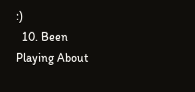:)
  10. Been Playing About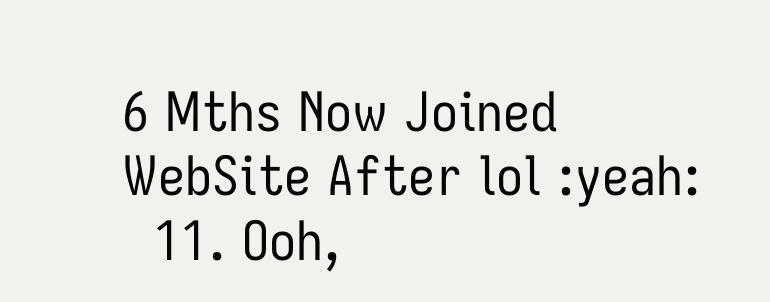6 Mths Now Joined WebSite After lol :yeah:
  11. Ooh,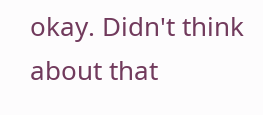okay. Didn't think about that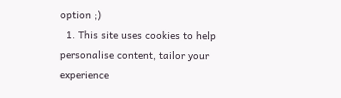option ;)
  1. This site uses cookies to help personalise content, tailor your experience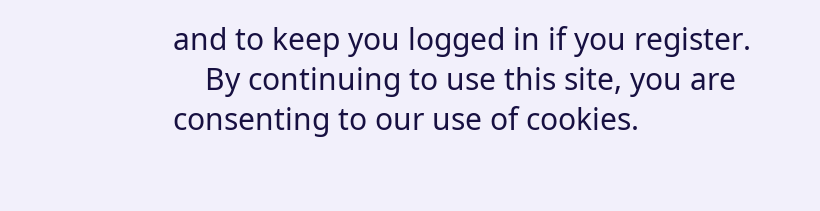and to keep you logged in if you register.
    By continuing to use this site, you are consenting to our use of cookies.